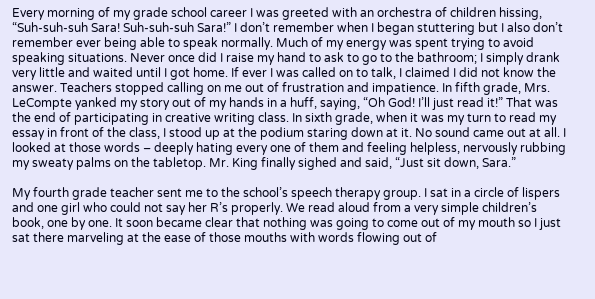Every morning of my grade school career I was greeted with an orchestra of children hissing, “Suh-suh-suh Sara! Suh-suh-suh Sara!” I don’t remember when I began stuttering but I also don’t remember ever being able to speak normally. Much of my energy was spent trying to avoid speaking situations. Never once did I raise my hand to ask to go to the bathroom; I simply drank very little and waited until I got home. If ever I was called on to talk, I claimed I did not know the answer. Teachers stopped calling on me out of frustration and impatience. In fifth grade, Mrs. LeCompte yanked my story out of my hands in a huff, saying, “Oh God! I’ll just read it!” That was the end of participating in creative writing class. In sixth grade, when it was my turn to read my essay in front of the class, I stood up at the podium staring down at it. No sound came out at all. I looked at those words – deeply hating every one of them and feeling helpless, nervously rubbing my sweaty palms on the tabletop. Mr. King finally sighed and said, “Just sit down, Sara.”

My fourth grade teacher sent me to the school’s speech therapy group. I sat in a circle of lispers and one girl who could not say her R’s properly. We read aloud from a very simple children’s book, one by one. It soon became clear that nothing was going to come out of my mouth so I just sat there marveling at the ease of those mouths with words flowing out of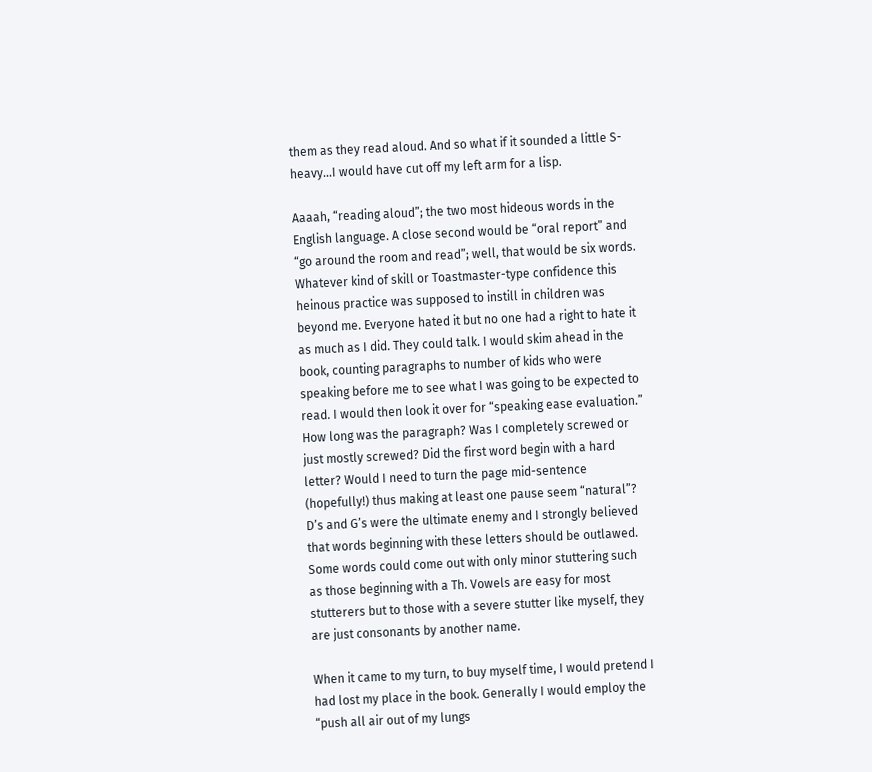them as they read aloud. And so what if it sounded a little S-heavy…I would have cut off my left arm for a lisp.

Aaaah, “reading aloud”; the two most hideous words in the English language. A close second would be “oral report” and “go around the room and read”; well, that would be six words.  Whatever kind of skill or Toastmaster-type confidence this heinous practice was supposed to instill in children was beyond me. Everyone hated it but no one had a right to hate it as much as I did. They could talk. I would skim ahead in the book, counting paragraphs to number of kids who were speaking before me to see what I was going to be expected to read. I would then look it over for “speaking ease evaluation.” How long was the paragraph? Was I completely screwed or just mostly screwed? Did the first word begin with a hard letter? Would I need to turn the page mid-sentence (hopefully!) thus making at least one pause seem “natural”? D’s and G’s were the ultimate enemy and I strongly believed that words beginning with these letters should be outlawed. Some words could come out with only minor stuttering such as those beginning with a Th. Vowels are easy for most stutterers but to those with a severe stutter like myself, they are just consonants by another name.

When it came to my turn, to buy myself time, I would pretend I had lost my place in the book. Generally I would employ the “push all air out of my lungs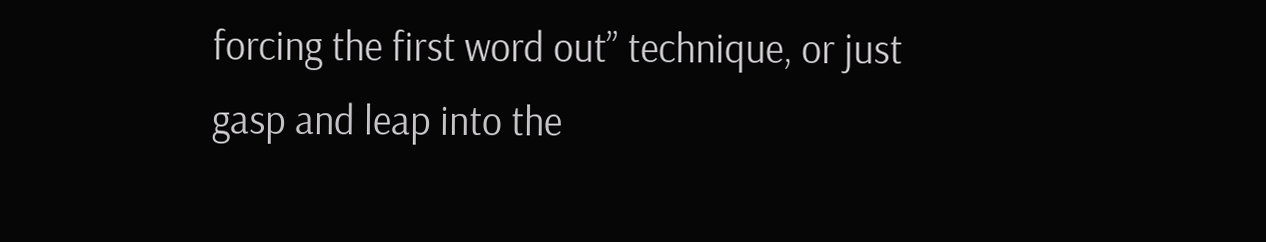forcing the first word out” technique, or just gasp and leap into the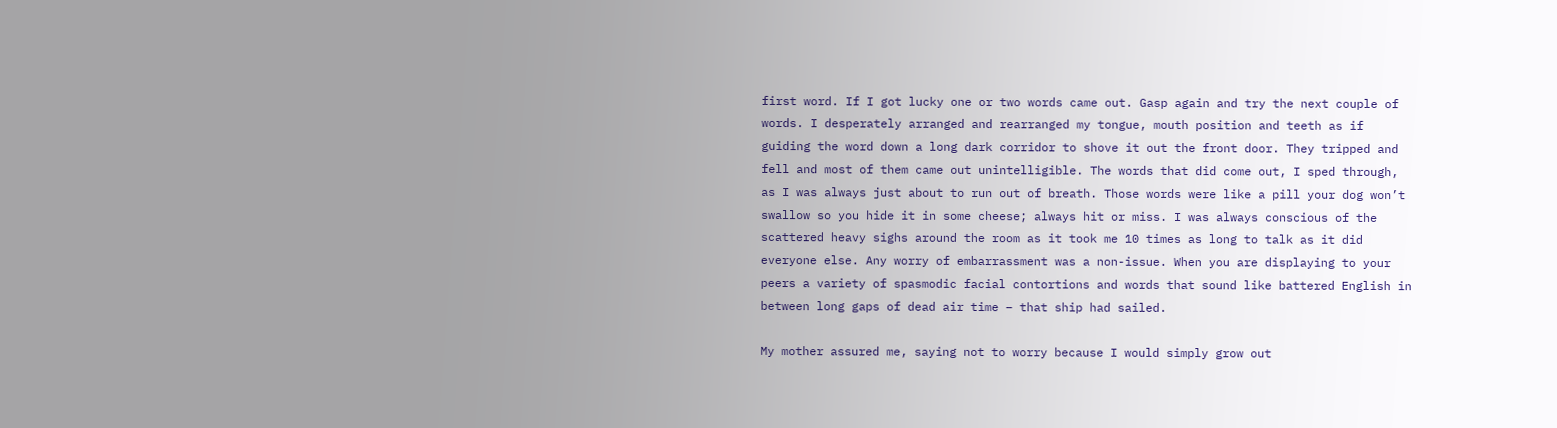first word. If I got lucky one or two words came out. Gasp again and try the next couple of words. I desperately arranged and rearranged my tongue, mouth position and teeth as if guiding the word down a long dark corridor to shove it out the front door. They tripped and fell and most of them came out unintelligible. The words that did come out, I sped through, as I was always just about to run out of breath. Those words were like a pill your dog won’t swallow so you hide it in some cheese; always hit or miss. I was always conscious of the scattered heavy sighs around the room as it took me 10 times as long to talk as it did everyone else. Any worry of embarrassment was a non-issue. When you are displaying to your peers a variety of spasmodic facial contortions and words that sound like battered English in between long gaps of dead air time – that ship had sailed.

My mother assured me, saying not to worry because I would simply grow out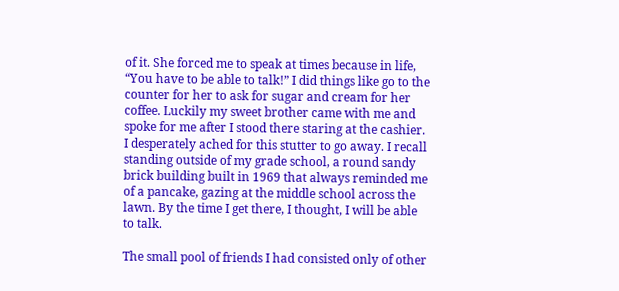of it. She forced me to speak at times because in life, “You have to be able to talk!” I did things like go to the counter for her to ask for sugar and cream for her coffee. Luckily my sweet brother came with me and spoke for me after I stood there staring at the cashier. I desperately ached for this stutter to go away. I recall standing outside of my grade school, a round sandy brick building built in 1969 that always reminded me of a pancake, gazing at the middle school across the lawn. By the time I get there, I thought, I will be able to talk.

The small pool of friends I had consisted only of other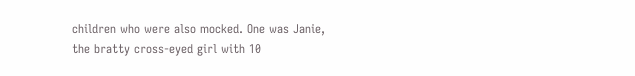children who were also mocked. One was Janie, the bratty cross-eyed girl with 10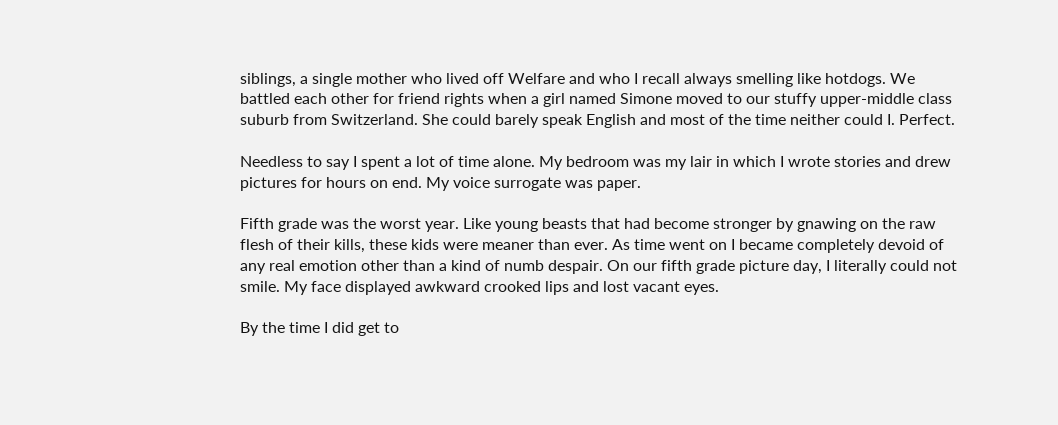siblings, a single mother who lived off Welfare and who I recall always smelling like hotdogs. We battled each other for friend rights when a girl named Simone moved to our stuffy upper-middle class suburb from Switzerland. She could barely speak English and most of the time neither could I. Perfect.

Needless to say I spent a lot of time alone. My bedroom was my lair in which I wrote stories and drew pictures for hours on end. My voice surrogate was paper.

Fifth grade was the worst year. Like young beasts that had become stronger by gnawing on the raw flesh of their kills, these kids were meaner than ever. As time went on I became completely devoid of any real emotion other than a kind of numb despair. On our fifth grade picture day, I literally could not smile. My face displayed awkward crooked lips and lost vacant eyes.

By the time I did get to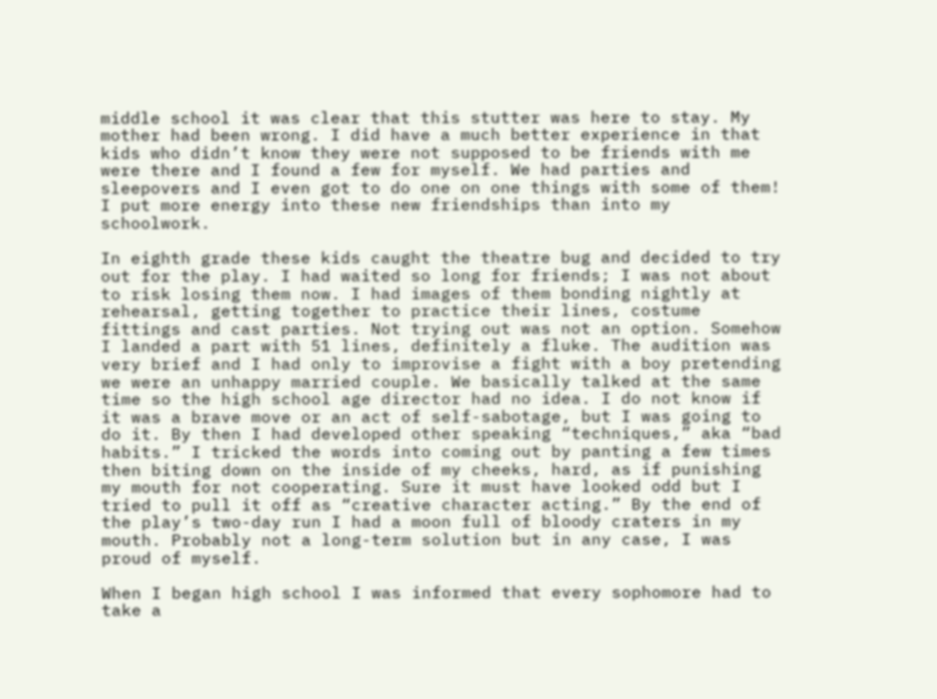middle school it was clear that this stutter was here to stay. My mother had been wrong. I did have a much better experience in that kids who didn’t know they were not supposed to be friends with me were there and I found a few for myself. We had parties and sleepovers and I even got to do one on one things with some of them! I put more energy into these new friendships than into my schoolwork.

In eighth grade these kids caught the theatre bug and decided to try out for the play. I had waited so long for friends; I was not about to risk losing them now. I had images of them bonding nightly at rehearsal, getting together to practice their lines, costume fittings and cast parties. Not trying out was not an option. Somehow I landed a part with 51 lines, definitely a fluke. The audition was very brief and I had only to improvise a fight with a boy pretending we were an unhappy married couple. We basically talked at the same time so the high school age director had no idea. I do not know if it was a brave move or an act of self-sabotage, but I was going to do it. By then I had developed other speaking “techniques,” aka “bad habits.” I tricked the words into coming out by panting a few times then biting down on the inside of my cheeks, hard, as if punishing my mouth for not cooperating. Sure it must have looked odd but I tried to pull it off as “creative character acting.” By the end of the play’s two-day run I had a moon full of bloody craters in my mouth. Probably not a long-term solution but in any case, I was proud of myself.

When I began high school I was informed that every sophomore had to take a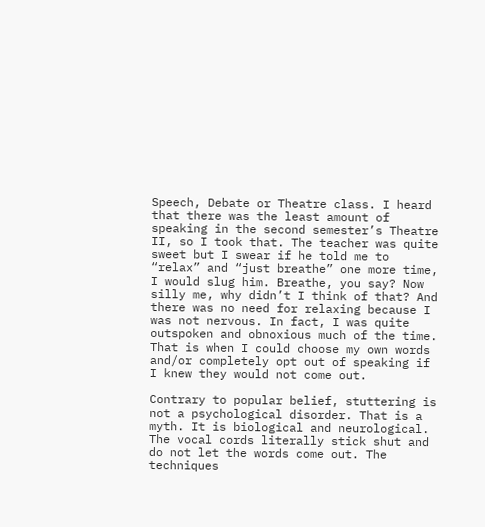Speech, Debate or Theatre class. I heard that there was the least amount of speaking in the second semester’s Theatre II, so I took that. The teacher was quite sweet but I swear if he told me to “relax” and “just breathe” one more time, I would slug him. Breathe, you say? Now silly me, why didn’t I think of that? And there was no need for relaxing because I was not nervous. In fact, I was quite outspoken and obnoxious much of the time. That is when I could choose my own words and/or completely opt out of speaking if I knew they would not come out.

Contrary to popular belief, stuttering is not a psychological disorder. That is a myth. It is biological and neurological. The vocal cords literally stick shut and do not let the words come out. The techniques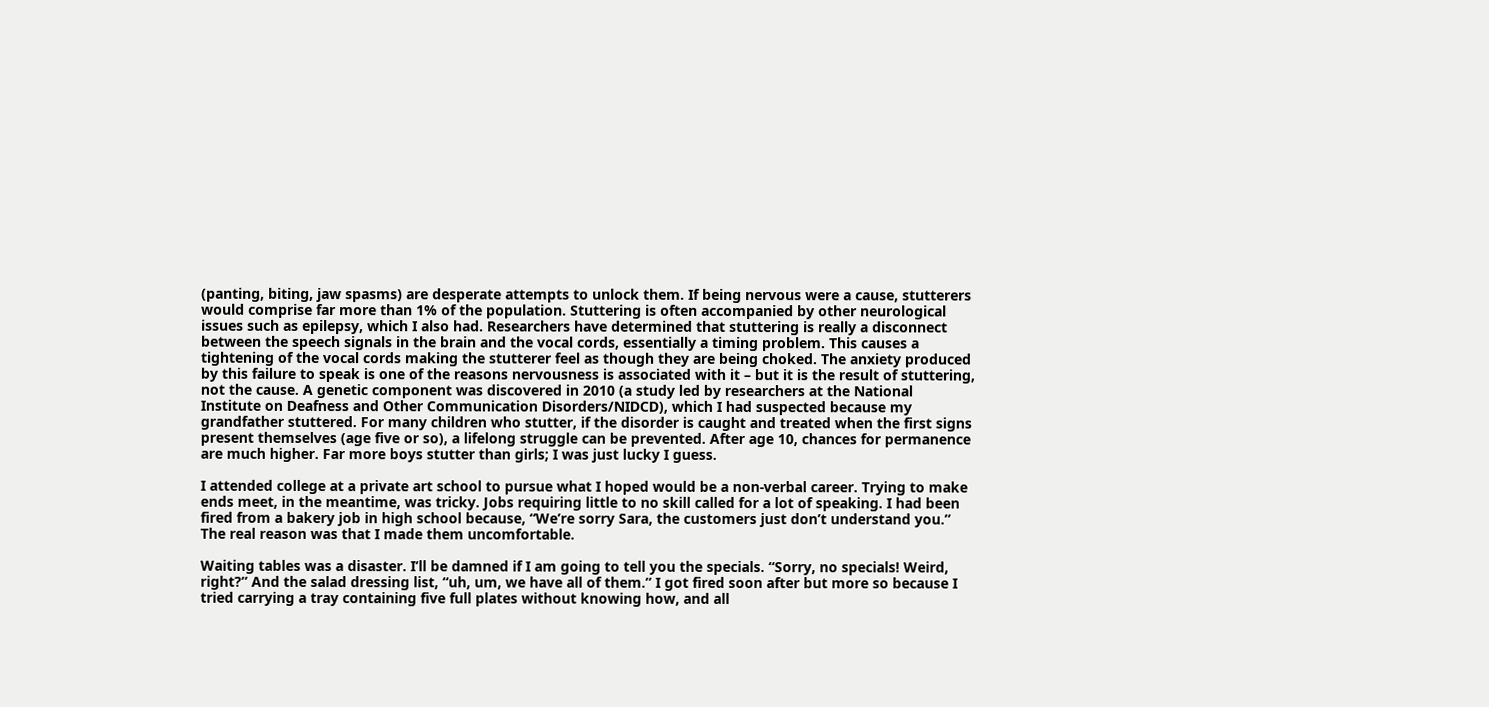(panting, biting, jaw spasms) are desperate attempts to unlock them. If being nervous were a cause, stutterers would comprise far more than 1% of the population. Stuttering is often accompanied by other neurological issues such as epilepsy, which I also had. Researchers have determined that stuttering is really a disconnect between the speech signals in the brain and the vocal cords, essentially a timing problem. This causes a tightening of the vocal cords making the stutterer feel as though they are being choked. The anxiety produced by this failure to speak is one of the reasons nervousness is associated with it – but it is the result of stuttering, not the cause. A genetic component was discovered in 2010 (a study led by researchers at the National Institute on Deafness and Other Communication Disorders/NIDCD), which I had suspected because my grandfather stuttered. For many children who stutter, if the disorder is caught and treated when the first signs present themselves (age five or so), a lifelong struggle can be prevented. After age 10, chances for permanence are much higher. Far more boys stutter than girls; I was just lucky I guess.

I attended college at a private art school to pursue what I hoped would be a non-verbal career. Trying to make ends meet, in the meantime, was tricky. Jobs requiring little to no skill called for a lot of speaking. I had been fired from a bakery job in high school because, “We’re sorry Sara, the customers just don’t understand you.” The real reason was that I made them uncomfortable.

Waiting tables was a disaster. I’ll be damned if I am going to tell you the specials. “Sorry, no specials! Weird, right?” And the salad dressing list, “uh, um, we have all of them.” I got fired soon after but more so because I tried carrying a tray containing five full plates without knowing how, and all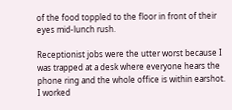of the food toppled to the floor in front of their eyes mid-lunch rush.

Receptionist jobs were the utter worst because I was trapped at a desk where everyone hears the phone ring and the whole office is within earshot. I worked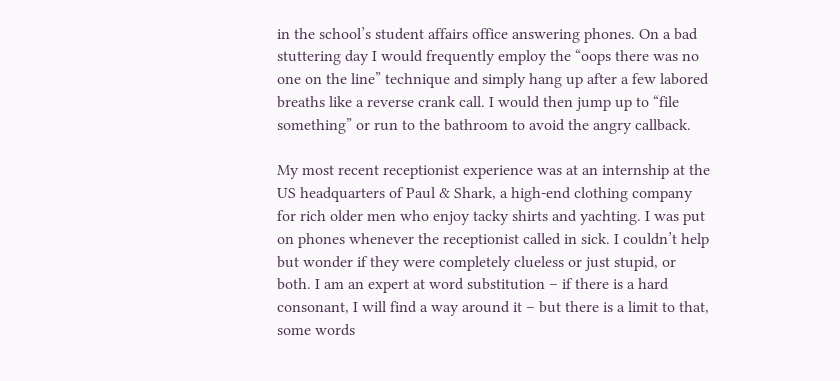in the school’s student affairs office answering phones. On a bad stuttering day I would frequently employ the “oops there was no one on the line” technique and simply hang up after a few labored breaths like a reverse crank call. I would then jump up to “file something” or run to the bathroom to avoid the angry callback.

My most recent receptionist experience was at an internship at the US headquarters of Paul & Shark, a high-end clothing company for rich older men who enjoy tacky shirts and yachting. I was put on phones whenever the receptionist called in sick. I couldn’t help but wonder if they were completely clueless or just stupid, or both. I am an expert at word substitution – if there is a hard consonant, I will find a way around it – but there is a limit to that, some words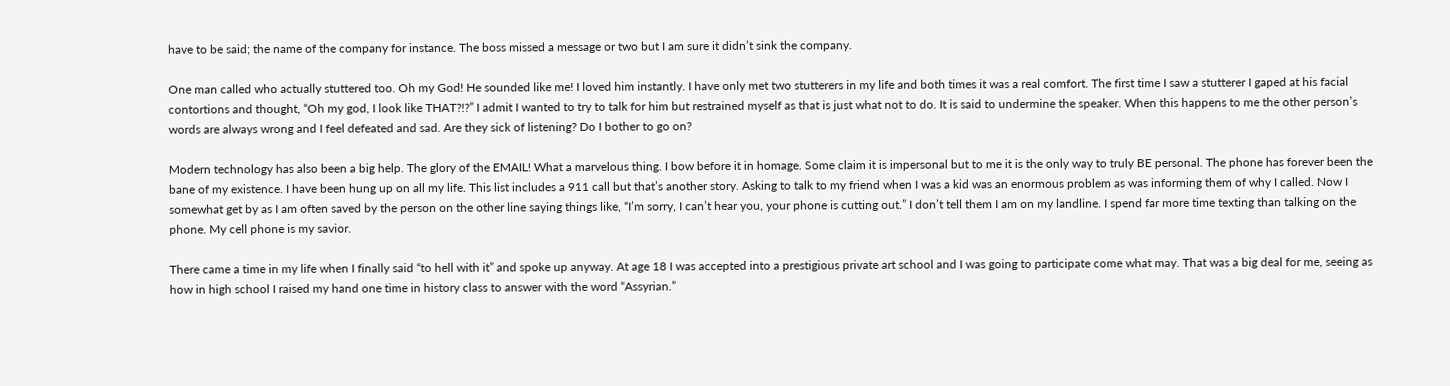have to be said; the name of the company for instance. The boss missed a message or two but I am sure it didn’t sink the company.

One man called who actually stuttered too. Oh my God! He sounded like me! I loved him instantly. I have only met two stutterers in my life and both times it was a real comfort. The first time I saw a stutterer I gaped at his facial contortions and thought, “Oh my god, I look like THAT?!?” I admit I wanted to try to talk for him but restrained myself as that is just what not to do. It is said to undermine the speaker. When this happens to me the other person’s words are always wrong and I feel defeated and sad. Are they sick of listening? Do I bother to go on?

Modern technology has also been a big help. The glory of the EMAIL! What a marvelous thing. I bow before it in homage. Some claim it is impersonal but to me it is the only way to truly BE personal. The phone has forever been the bane of my existence. I have been hung up on all my life. This list includes a 911 call but that’s another story. Asking to talk to my friend when I was a kid was an enormous problem as was informing them of why I called. Now I somewhat get by as I am often saved by the person on the other line saying things like, “I’m sorry, I can’t hear you, your phone is cutting out.” I don’t tell them I am on my landline. I spend far more time texting than talking on the phone. My cell phone is my savior.

There came a time in my life when I finally said “to hell with it” and spoke up anyway. At age 18 I was accepted into a prestigious private art school and I was going to participate come what may. That was a big deal for me, seeing as how in high school I raised my hand one time in history class to answer with the word “Assyrian.”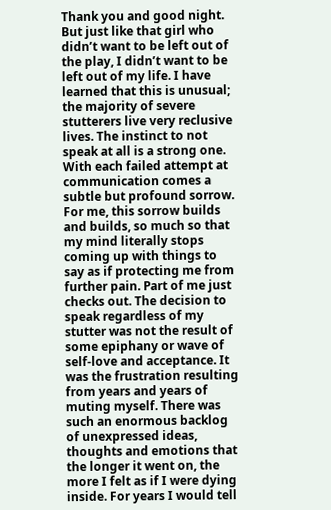Thank you and good night. But just like that girl who didn’t want to be left out of the play, I didn’t want to be left out of my life. I have learned that this is unusual; the majority of severe stutterers live very reclusive lives. The instinct to not speak at all is a strong one. With each failed attempt at communication comes a subtle but profound sorrow. For me, this sorrow builds and builds, so much so that my mind literally stops coming up with things to say as if protecting me from further pain. Part of me just checks out. The decision to speak regardless of my stutter was not the result of some epiphany or wave of self-love and acceptance. It was the frustration resulting from years and years of muting myself. There was such an enormous backlog of unexpressed ideas, thoughts and emotions that the longer it went on, the more I felt as if I were dying inside. For years I would tell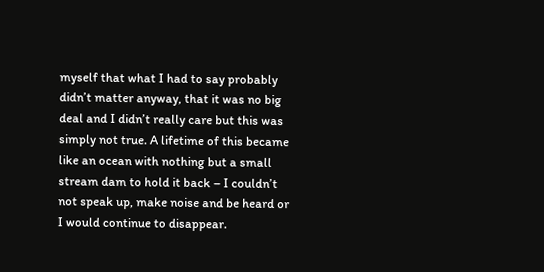myself that what I had to say probably didn’t matter anyway, that it was no big deal and I didn’t really care but this was simply not true. A lifetime of this became like an ocean with nothing but a small stream dam to hold it back – I couldn’t not speak up, make noise and be heard or I would continue to disappear.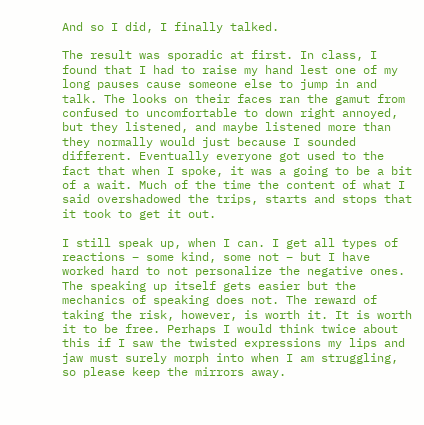And so I did, I finally talked.

The result was sporadic at first. In class, I found that I had to raise my hand lest one of my long pauses cause someone else to jump in and talk. The looks on their faces ran the gamut from confused to uncomfortable to down right annoyed, but they listened, and maybe listened more than they normally would just because I sounded different. Eventually everyone got used to the fact that when I spoke, it was a going to be a bit of a wait. Much of the time the content of what I said overshadowed the trips, starts and stops that it took to get it out.

I still speak up, when I can. I get all types of reactions – some kind, some not – but I have worked hard to not personalize the negative ones. The speaking up itself gets easier but the mechanics of speaking does not. The reward of taking the risk, however, is worth it. It is worth it to be free. Perhaps I would think twice about this if I saw the twisted expressions my lips and jaw must surely morph into when I am struggling, so please keep the mirrors away.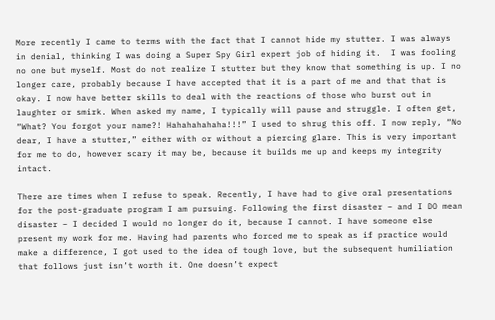More recently I came to terms with the fact that I cannot hide my stutter. I was always in denial, thinking I was doing a Super Spy Girl expert job of hiding it.  I was fooling no one but myself. Most do not realize I stutter but they know that something is up. I no longer care, probably because I have accepted that it is a part of me and that that is okay. I now have better skills to deal with the reactions of those who burst out in laughter or smirk. When asked my name, I typically will pause and struggle. I often get, “What? You forgot your name?! Hahahahahaha!!!” I used to shrug this off. I now reply, “No dear, I have a stutter,” either with or without a piercing glare. This is very important for me to do, however scary it may be, because it builds me up and keeps my integrity intact.

There are times when I refuse to speak. Recently, I have had to give oral presentations for the post-graduate program I am pursuing. Following the first disaster – and I DO mean disaster – I decided I would no longer do it, because I cannot. I have someone else present my work for me. Having had parents who forced me to speak as if practice would make a difference, I got used to the idea of tough love, but the subsequent humiliation that follows just isn’t worth it. One doesn’t expect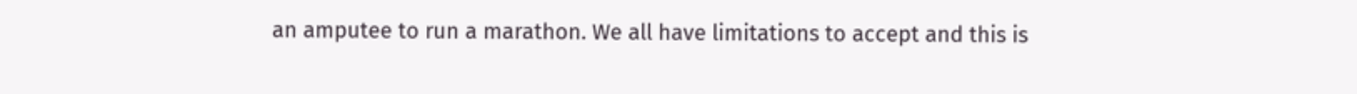an amputee to run a marathon. We all have limitations to accept and this is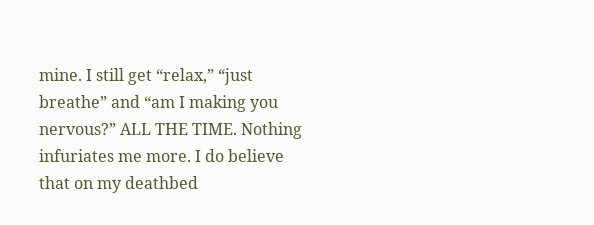mine. I still get “relax,” “just breathe” and “am I making you nervous?” ALL THE TIME. Nothing infuriates me more. I do believe that on my deathbed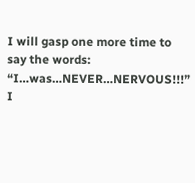I will gasp one more time to say the words: “I…was…NEVER…NERVOUS!!!” I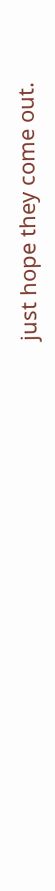just hope they come out.